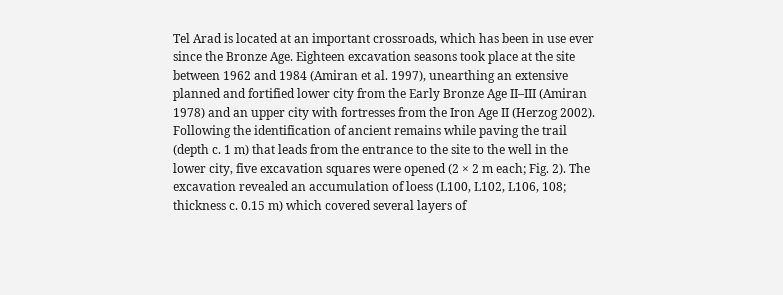Tel Arad is located at an important crossroads, which has been in use ever since the Bronze Age. Eighteen excavation seasons took place at the site between 1962 and 1984 (Amiran et al. 1997), unearthing an extensive planned and fortified lower city from the Early Bronze Age II–III (Amiran 1978) and an upper city with fortresses from the Iron Age II (Herzog 2002). Following the identification of ancient remains while paving the trail (depth c. 1 m) that leads from the entrance to the site to the well in the lower city, five excavation squares were opened (2 × 2 m each; Fig. 2). The excavation revealed an accumulation of loess (L100, L102, L106, 108; thickness c. 0.15 m) which covered several layers of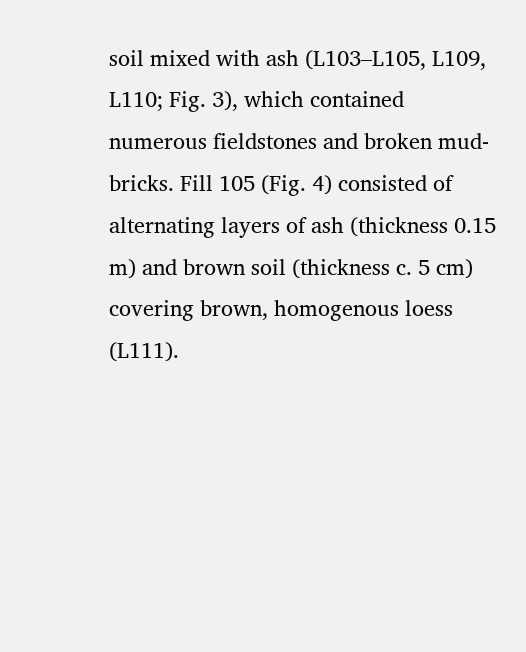soil mixed with ash (L103–L105, L109, L110; Fig. 3), which contained numerous fieldstones and broken mud-bricks. Fill 105 (Fig. 4) consisted of alternating layers of ash (thickness 0.15 m) and brown soil (thickness c. 5 cm) covering brown, homogenous loess (L111).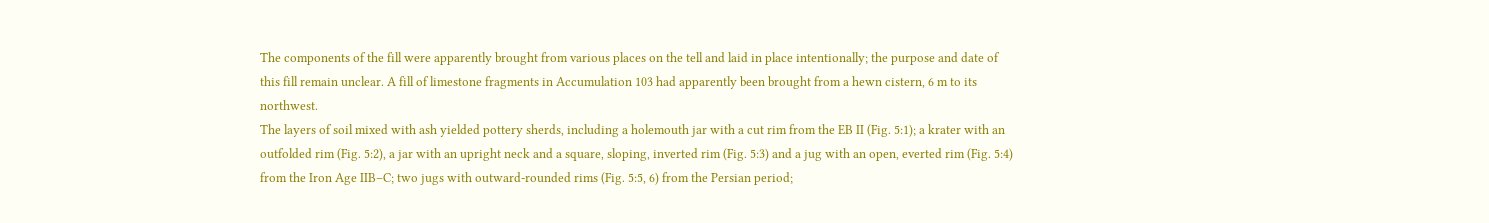The components of the fill were apparently brought from various places on the tell and laid in place intentionally; the purpose and date of this fill remain unclear. A fill of limestone fragments in Accumulation 103 had apparently been brought from a hewn cistern, 6 m to its northwest.
The layers of soil mixed with ash yielded pottery sherds, including a holemouth jar with a cut rim from the EB II (Fig. 5:1); a krater with an outfolded rim (Fig. 5:2), a jar with an upright neck and a square, sloping, inverted rim (Fig. 5:3) and a jug with an open, everted rim (Fig. 5:4) from the Iron Age IIB–C; two jugs with outward-rounded rims (Fig. 5:5, 6) from the Persian period;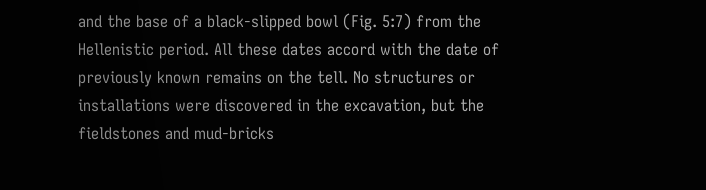and the base of a black-slipped bowl (Fig. 5:7) from the Hellenistic period. All these dates accord with the date of previously known remains on the tell. No structures or installations were discovered in the excavation, but the fieldstones and mud-bricks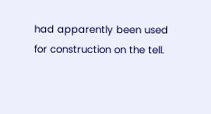had apparently been used for construction on the tell.